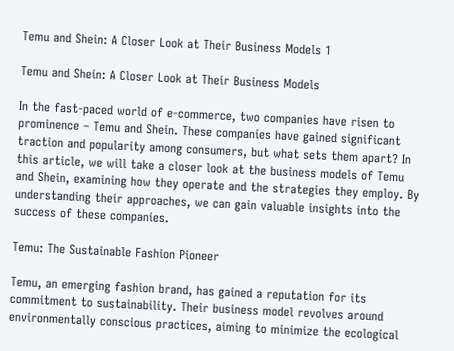Temu and Shein: A Closer Look at Their Business Models 1

Temu and Shein: A Closer Look at Their Business Models

In the fast-paced world of e-commerce, two companies have risen to prominence – Temu and Shein. These companies have gained significant traction and popularity among consumers, but what sets them apart? In this article, we will take a closer look at the business models of Temu and Shein, examining how they operate and the strategies they employ. By understanding their approaches, we can gain valuable insights into the success of these companies.

Temu: The Sustainable Fashion Pioneer

Temu, an emerging fashion brand, has gained a reputation for its commitment to sustainability. Their business model revolves around environmentally conscious practices, aiming to minimize the ecological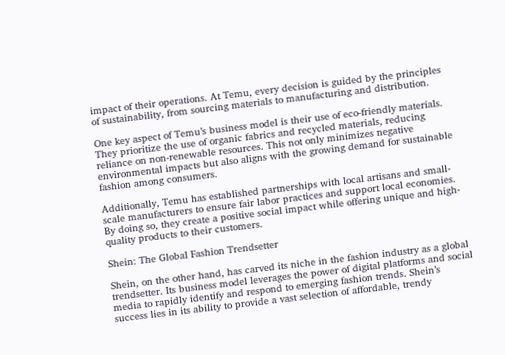impact of their operations. At Temu, every decision is guided by the principles of sustainability, from sourcing materials to manufacturing and distribution.

One key aspect of Temu’s business model is their use of eco-friendly materials. They prioritize the use of organic fabrics and recycled materials, reducing reliance on non-renewable resources. This not only minimizes negative environmental impacts but also aligns with the growing demand for sustainable fashion among consumers.

Additionally, Temu has established partnerships with local artisans and small-scale manufacturers to ensure fair labor practices and support local economies. By doing so, they create a positive social impact while offering unique and high-quality products to their customers.

Shein: The Global Fashion Trendsetter

Shein, on the other hand, has carved its niche in the fashion industry as a global trendsetter. Its business model leverages the power of digital platforms and social media to rapidly identify and respond to emerging fashion trends. Shein’s success lies in its ability to provide a vast selection of affordable, trendy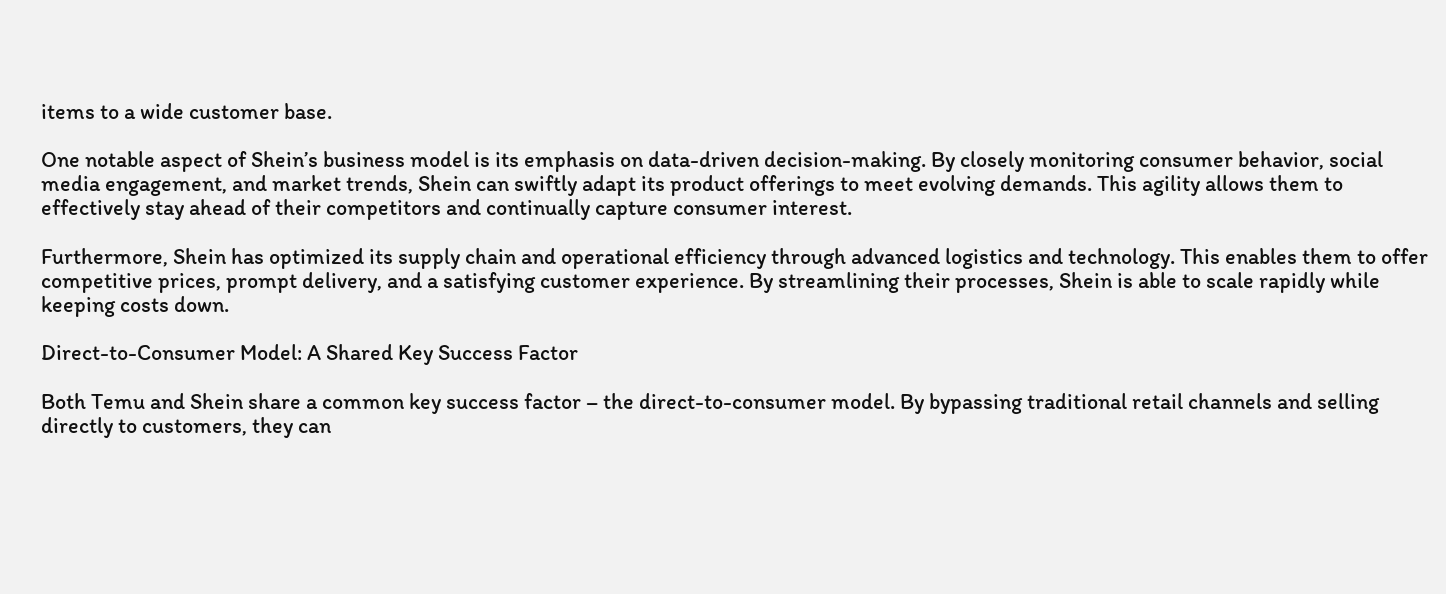items to a wide customer base.

One notable aspect of Shein’s business model is its emphasis on data-driven decision-making. By closely monitoring consumer behavior, social media engagement, and market trends, Shein can swiftly adapt its product offerings to meet evolving demands. This agility allows them to effectively stay ahead of their competitors and continually capture consumer interest.

Furthermore, Shein has optimized its supply chain and operational efficiency through advanced logistics and technology. This enables them to offer competitive prices, prompt delivery, and a satisfying customer experience. By streamlining their processes, Shein is able to scale rapidly while keeping costs down.

Direct-to-Consumer Model: A Shared Key Success Factor

Both Temu and Shein share a common key success factor – the direct-to-consumer model. By bypassing traditional retail channels and selling directly to customers, they can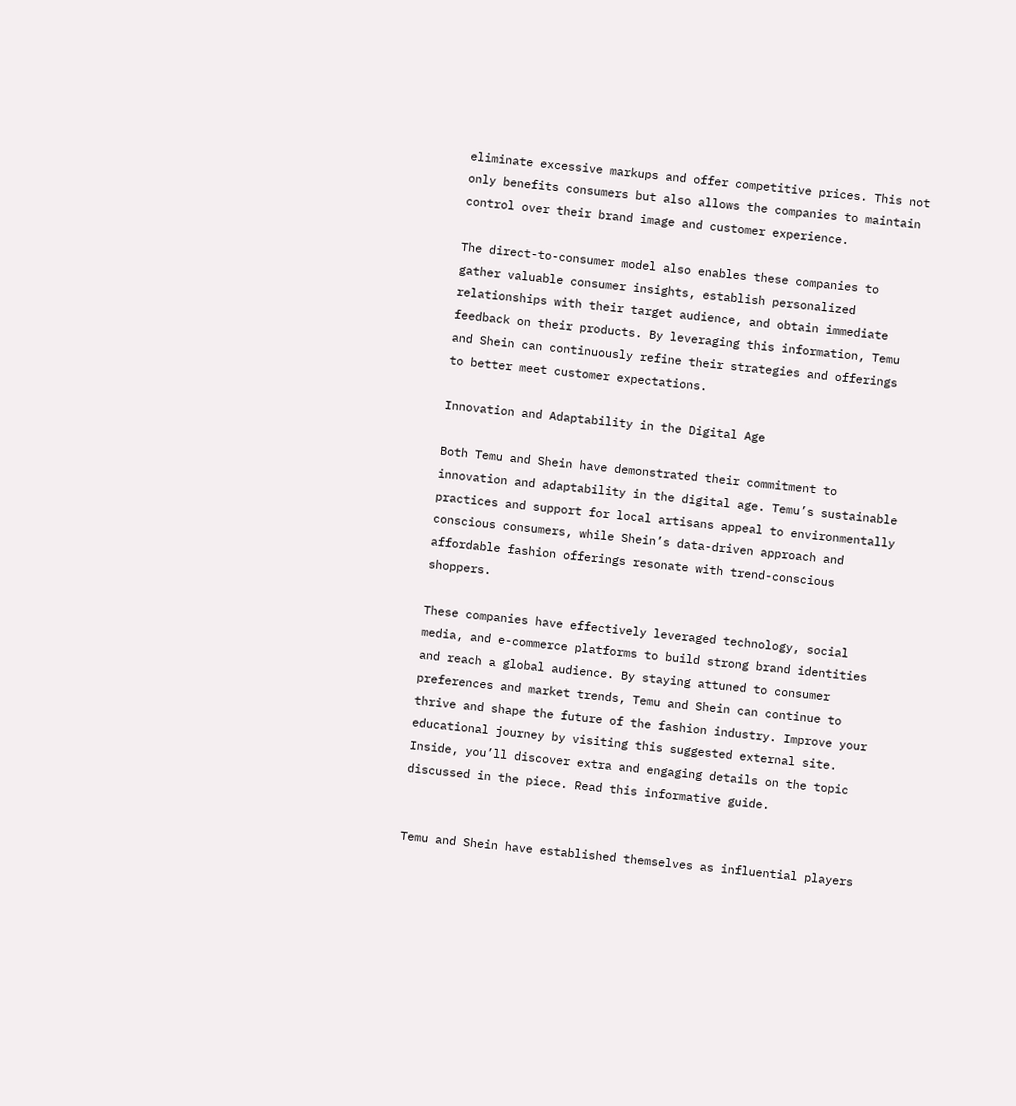eliminate excessive markups and offer competitive prices. This not only benefits consumers but also allows the companies to maintain control over their brand image and customer experience.

The direct-to-consumer model also enables these companies to gather valuable consumer insights, establish personalized relationships with their target audience, and obtain immediate feedback on their products. By leveraging this information, Temu and Shein can continuously refine their strategies and offerings to better meet customer expectations.

Innovation and Adaptability in the Digital Age

Both Temu and Shein have demonstrated their commitment to innovation and adaptability in the digital age. Temu’s sustainable practices and support for local artisans appeal to environmentally conscious consumers, while Shein’s data-driven approach and affordable fashion offerings resonate with trend-conscious shoppers.

These companies have effectively leveraged technology, social media, and e-commerce platforms to build strong brand identities and reach a global audience. By staying attuned to consumer preferences and market trends, Temu and Shein can continue to thrive and shape the future of the fashion industry. Improve your educational journey by visiting this suggested external site. Inside, you’ll discover extra and engaging details on the topic discussed in the piece. Read this informative guide.


Temu and Shein have established themselves as influential players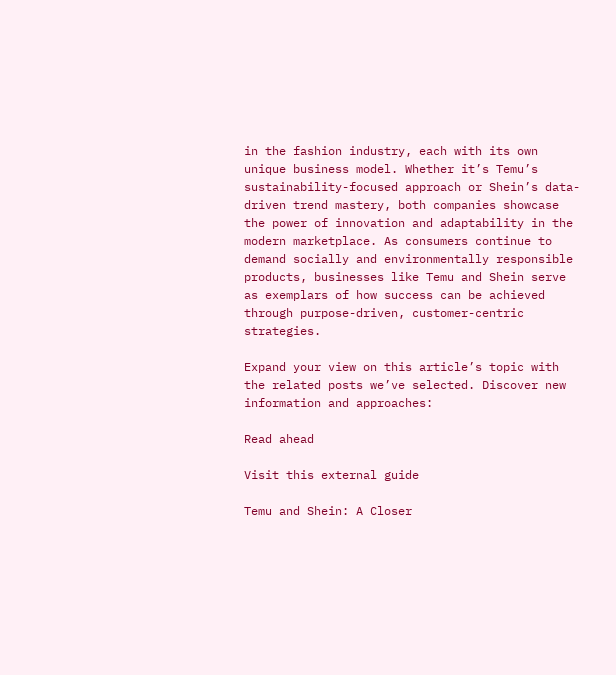in the fashion industry, each with its own unique business model. Whether it’s Temu’s sustainability-focused approach or Shein’s data-driven trend mastery, both companies showcase the power of innovation and adaptability in the modern marketplace. As consumers continue to demand socially and environmentally responsible products, businesses like Temu and Shein serve as exemplars of how success can be achieved through purpose-driven, customer-centric strategies.

Expand your view on this article’s topic with the related posts we’ve selected. Discover new information and approaches:

Read ahead

Visit this external guide

Temu and Shein: A Closer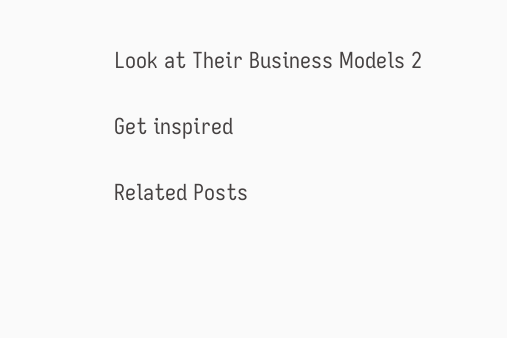Look at Their Business Models 2

Get inspired

Related Posts